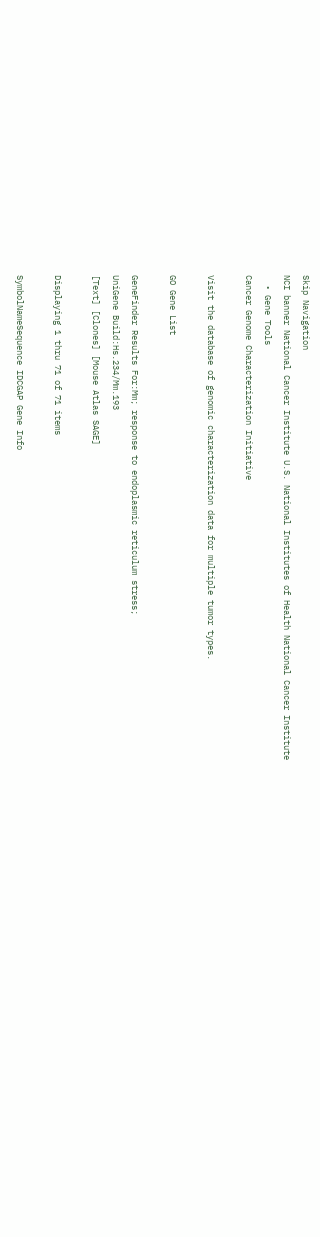Skip Navigation
NCI banner National Cancer Institute U.S. National Institutes of Health National Cancer Institute
  • Gene Tools
Cancer Genome Characterization Initiative

Visit the database of genomic characterization data for multiple tumor types.

GO Gene List

GeneFinder Results For:Mm; response to endoplasmic reticulum stress;
UniGene Build:Hs.234/Mm.193
[Text] [Clones] [Mouse Atlas SAGE]

Displaying 1 thru 71 of 71 items

SymbolNameSequence IDCGAP Gene Info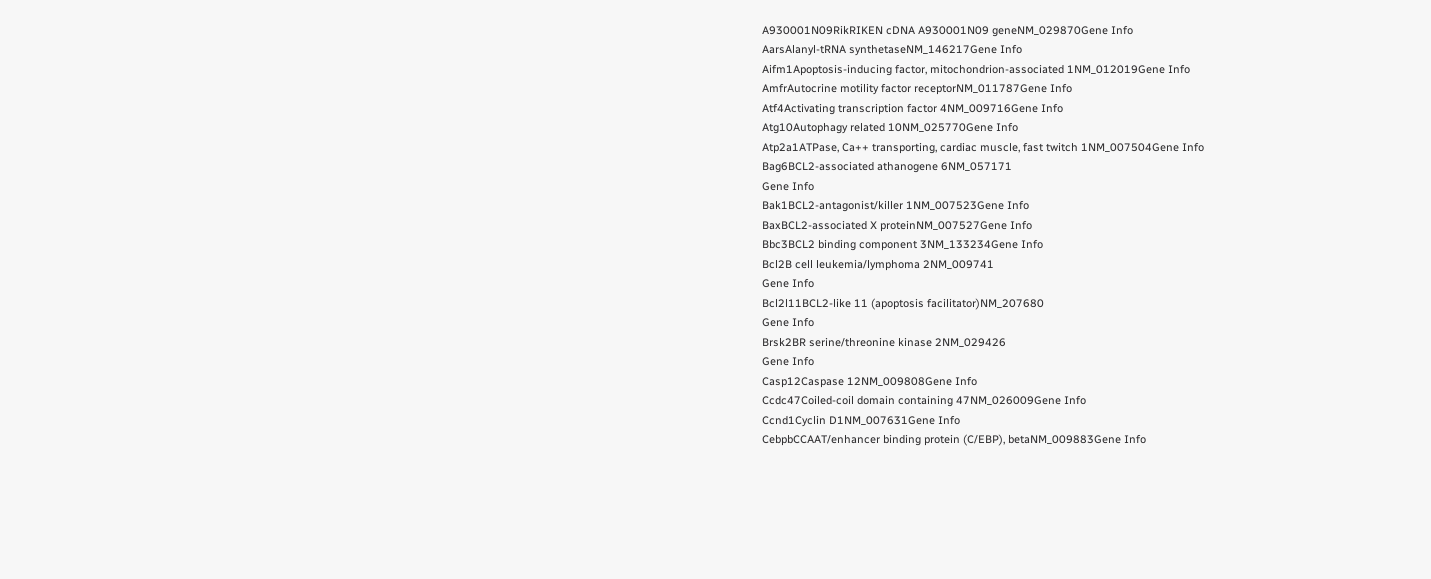A930001N09RikRIKEN cDNA A930001N09 geneNM_029870Gene Info
AarsAlanyl-tRNA synthetaseNM_146217Gene Info
Aifm1Apoptosis-inducing factor, mitochondrion-associated 1NM_012019Gene Info
AmfrAutocrine motility factor receptorNM_011787Gene Info
Atf4Activating transcription factor 4NM_009716Gene Info
Atg10Autophagy related 10NM_025770Gene Info
Atp2a1ATPase, Ca++ transporting, cardiac muscle, fast twitch 1NM_007504Gene Info
Bag6BCL2-associated athanogene 6NM_057171
Gene Info
Bak1BCL2-antagonist/killer 1NM_007523Gene Info
BaxBCL2-associated X proteinNM_007527Gene Info
Bbc3BCL2 binding component 3NM_133234Gene Info
Bcl2B cell leukemia/lymphoma 2NM_009741
Gene Info
Bcl2l11BCL2-like 11 (apoptosis facilitator)NM_207680
Gene Info
Brsk2BR serine/threonine kinase 2NM_029426
Gene Info
Casp12Caspase 12NM_009808Gene Info
Ccdc47Coiled-coil domain containing 47NM_026009Gene Info
Ccnd1Cyclin D1NM_007631Gene Info
CebpbCCAAT/enhancer binding protein (C/EBP), betaNM_009883Gene Info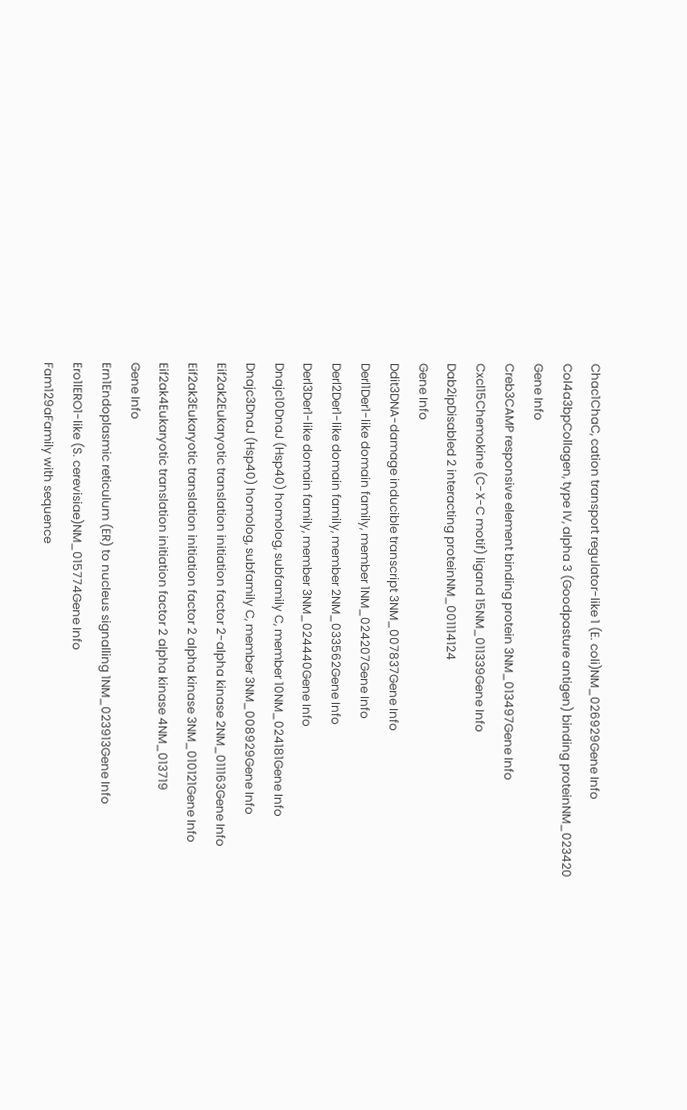Chac1ChaC, cation transport regulator-like 1 (E. coli)NM_026929Gene Info
Col4a3bpCollagen, type IV, alpha 3 (Goodpasture antigen) binding proteinNM_023420
Gene Info
Creb3CAMP responsive element binding protein 3NM_013497Gene Info
Cxcl15Chemokine (C-X-C motif) ligand 15NM_011339Gene Info
Dab2ipDisabled 2 interacting proteinNM_001114124
Gene Info
Ddit3DNA-damage inducible transcript 3NM_007837Gene Info
Derl1Der1-like domain family, member 1NM_024207Gene Info
Derl2Der1-like domain family, member 2NM_033562Gene Info
Derl3Der1-like domain family, member 3NM_024440Gene Info
Dnajc10DnaJ (Hsp40) homolog, subfamily C, member 10NM_024181Gene Info
Dnajc3DnaJ (Hsp40) homolog, subfamily C, member 3NM_008929Gene Info
Eif2ak2Eukaryotic translation initiation factor 2-alpha kinase 2NM_011163Gene Info
Eif2ak3Eukaryotic translation initiation factor 2 alpha kinase 3NM_010121Gene Info
Eif2ak4Eukaryotic translation initiation factor 2 alpha kinase 4NM_013719
Gene Info
Ern1Endoplasmic reticulum (ER) to nucleus signalling 1NM_023913Gene Info
Ero1lERO1-like (S. cerevisiae)NM_015774Gene Info
Fam129aFamily with sequence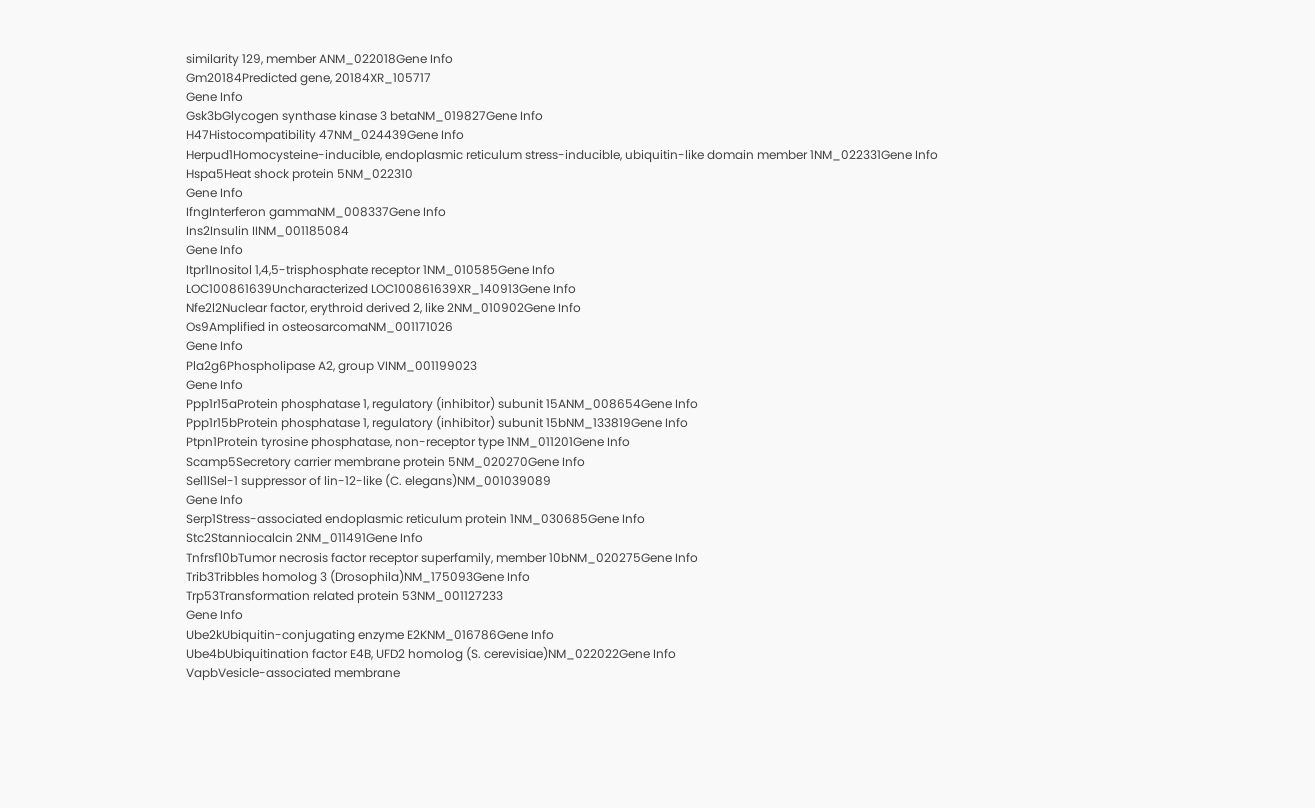similarity 129, member ANM_022018Gene Info
Gm20184Predicted gene, 20184XR_105717
Gene Info
Gsk3bGlycogen synthase kinase 3 betaNM_019827Gene Info
H47Histocompatibility 47NM_024439Gene Info
Herpud1Homocysteine-inducible, endoplasmic reticulum stress-inducible, ubiquitin-like domain member 1NM_022331Gene Info
Hspa5Heat shock protein 5NM_022310
Gene Info
IfngInterferon gammaNM_008337Gene Info
Ins2Insulin IINM_001185084
Gene Info
Itpr1Inositol 1,4,5-trisphosphate receptor 1NM_010585Gene Info
LOC100861639Uncharacterized LOC100861639XR_140913Gene Info
Nfe2l2Nuclear factor, erythroid derived 2, like 2NM_010902Gene Info
Os9Amplified in osteosarcomaNM_001171026
Gene Info
Pla2g6Phospholipase A2, group VINM_001199023
Gene Info
Ppp1r15aProtein phosphatase 1, regulatory (inhibitor) subunit 15ANM_008654Gene Info
Ppp1r15bProtein phosphatase 1, regulatory (inhibitor) subunit 15bNM_133819Gene Info
Ptpn1Protein tyrosine phosphatase, non-receptor type 1NM_011201Gene Info
Scamp5Secretory carrier membrane protein 5NM_020270Gene Info
Sel1lSel-1 suppressor of lin-12-like (C. elegans)NM_001039089
Gene Info
Serp1Stress-associated endoplasmic reticulum protein 1NM_030685Gene Info
Stc2Stanniocalcin 2NM_011491Gene Info
Tnfrsf10bTumor necrosis factor receptor superfamily, member 10bNM_020275Gene Info
Trib3Tribbles homolog 3 (Drosophila)NM_175093Gene Info
Trp53Transformation related protein 53NM_001127233
Gene Info
Ube2kUbiquitin-conjugating enzyme E2KNM_016786Gene Info
Ube4bUbiquitination factor E4B, UFD2 homolog (S. cerevisiae)NM_022022Gene Info
VapbVesicle-associated membrane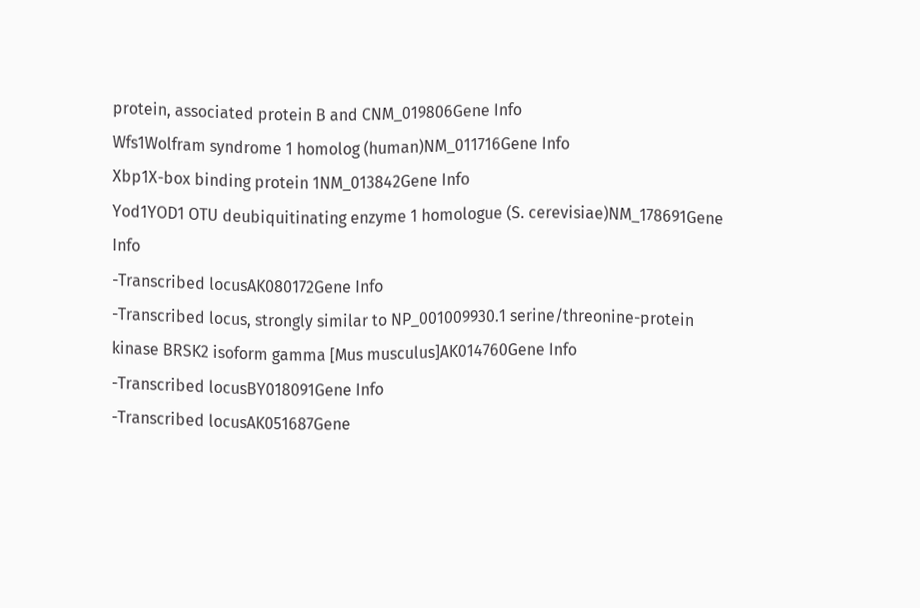protein, associated protein B and CNM_019806Gene Info
Wfs1Wolfram syndrome 1 homolog (human)NM_011716Gene Info
Xbp1X-box binding protein 1NM_013842Gene Info
Yod1YOD1 OTU deubiquitinating enzyme 1 homologue (S. cerevisiae)NM_178691Gene Info
-Transcribed locusAK080172Gene Info
-Transcribed locus, strongly similar to NP_001009930.1 serine/threonine-protein kinase BRSK2 isoform gamma [Mus musculus]AK014760Gene Info
-Transcribed locusBY018091Gene Info
-Transcribed locusAK051687Gene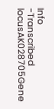Info
-Transcribed locusAK028705Gene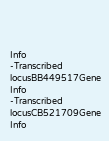Info
-Transcribed locusBB449517Gene Info
-Transcribed locusCB521709Gene Info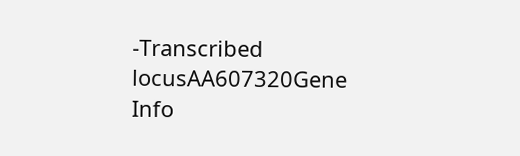-Transcribed locusAA607320Gene Info